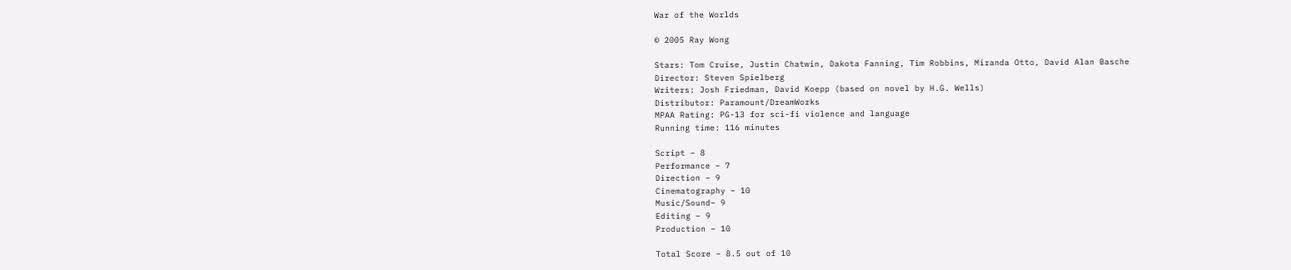War of the Worlds

© 2005 Ray Wong

Stars: Tom Cruise, Justin Chatwin, Dakota Fanning, Tim Robbins, Miranda Otto, David Alan Basche
Director: Steven Spielberg
Writers: Josh Friedman, David Koepp (based on novel by H.G. Wells)
Distributor: Paramount/DreamWorks
MPAA Rating: PG-13 for sci-fi violence and language
Running time: 116 minutes

Script – 8
Performance – 7
Direction – 9
Cinematography – 10
Music/Sound– 9
Editing – 9
Production – 10

Total Score – 8.5 out of 10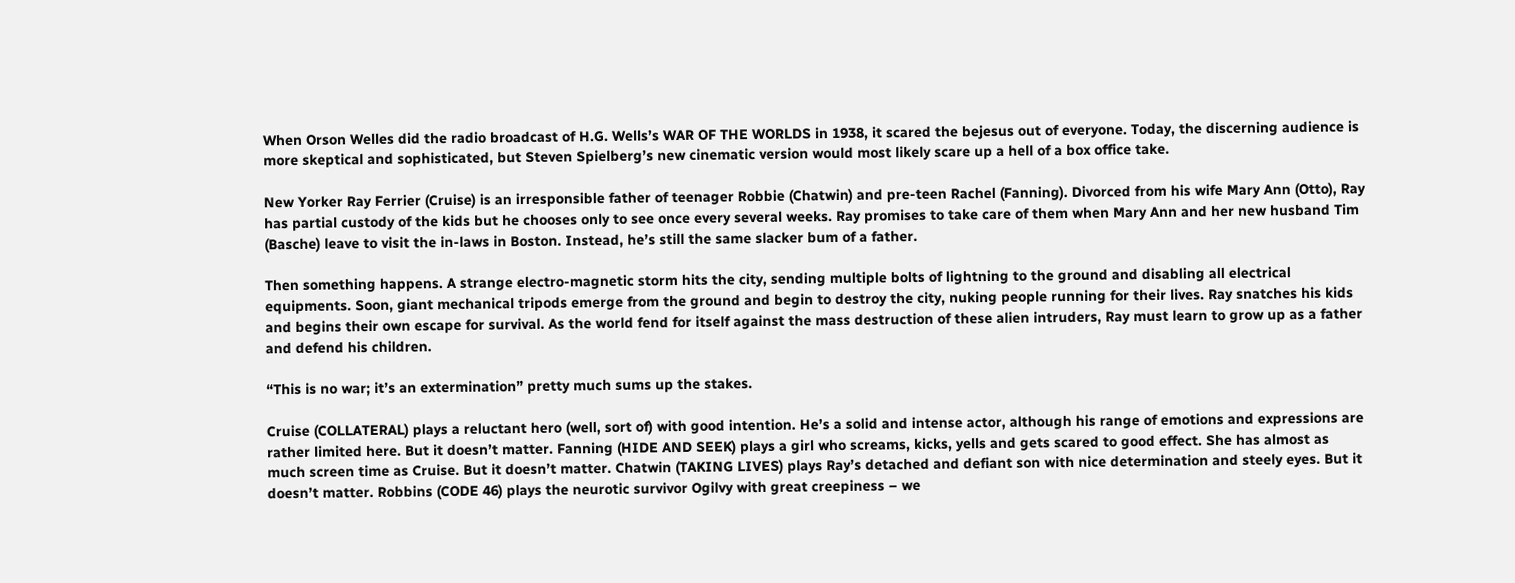When Orson Welles did the radio broadcast of H.G. Wells’s WAR OF THE WORLDS in 1938, it scared the bejesus out of everyone. Today, the discerning audience is more skeptical and sophisticated, but Steven Spielberg’s new cinematic version would most likely scare up a hell of a box office take.

New Yorker Ray Ferrier (Cruise) is an irresponsible father of teenager Robbie (Chatwin) and pre-teen Rachel (Fanning). Divorced from his wife Mary Ann (Otto), Ray has partial custody of the kids but he chooses only to see once every several weeks. Ray promises to take care of them when Mary Ann and her new husband Tim (Basche) leave to visit the in-laws in Boston. Instead, he’s still the same slacker bum of a father.

Then something happens. A strange electro-magnetic storm hits the city, sending multiple bolts of lightning to the ground and disabling all electrical equipments. Soon, giant mechanical tripods emerge from the ground and begin to destroy the city, nuking people running for their lives. Ray snatches his kids and begins their own escape for survival. As the world fend for itself against the mass destruction of these alien intruders, Ray must learn to grow up as a father and defend his children.

“This is no war; it’s an extermination” pretty much sums up the stakes.

Cruise (COLLATERAL) plays a reluctant hero (well, sort of) with good intention. He’s a solid and intense actor, although his range of emotions and expressions are rather limited here. But it doesn’t matter. Fanning (HIDE AND SEEK) plays a girl who screams, kicks, yells and gets scared to good effect. She has almost as much screen time as Cruise. But it doesn’t matter. Chatwin (TAKING LIVES) plays Ray’s detached and defiant son with nice determination and steely eyes. But it doesn’t matter. Robbins (CODE 46) plays the neurotic survivor Ogilvy with great creepiness – we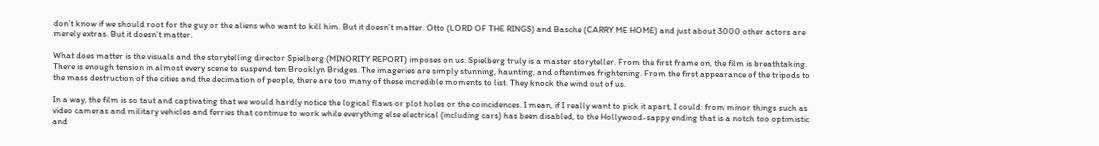don’t know if we should root for the guy or the aliens who want to kill him. But it doesn’t matter. Otto (LORD OF THE RINGS) and Basche (CARRY ME HOME) and just about 3000 other actors are merely extras. But it doesn’t matter.

What does matter is the visuals and the storytelling director Spielberg (MINORITY REPORT) imposes on us. Spielberg truly is a master storyteller. From the first frame on, the film is breathtaking. There is enough tension in almost every scene to suspend ten Brooklyn Bridges. The imageries are simply stunning, haunting, and oftentimes frightening. From the first appearance of the tripods to the mass destruction of the cities and the decimation of people, there are too many of these incredible moments to list. They knock the wind out of us.

In a way, the film is so taut and captivating that we would hardly notice the logical flaws or plot holes or the coincidences. I mean, if I really want to pick it apart, I could: from minor things such as video cameras and military vehicles and ferries that continue to work while everything else electrical (including cars) has been disabled, to the Hollywood-sappy ending that is a notch too optimistic and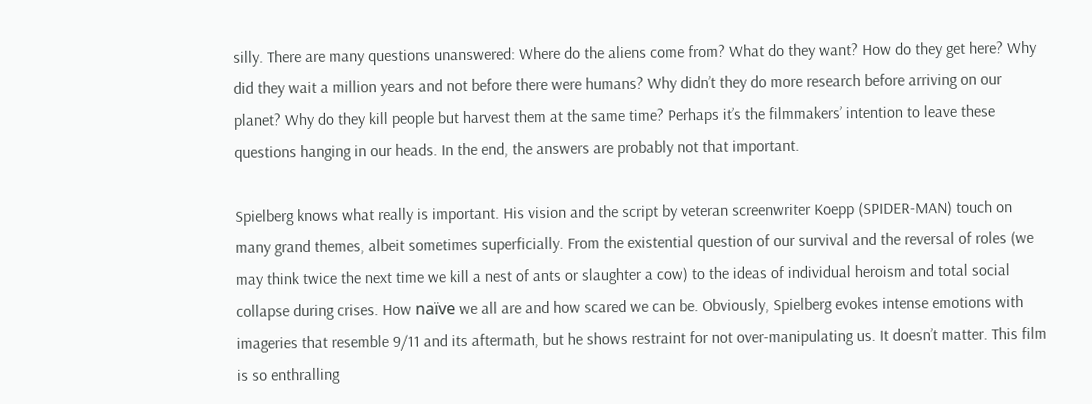silly. There are many questions unanswered: Where do the aliens come from? What do they want? How do they get here? Why did they wait a million years and not before there were humans? Why didn’t they do more research before arriving on our planet? Why do they kill people but harvest them at the same time? Perhaps it’s the filmmakers’ intention to leave these questions hanging in our heads. In the end, the answers are probably not that important.

Spielberg knows what really is important. His vision and the script by veteran screenwriter Koepp (SPIDER-MAN) touch on many grand themes, albeit sometimes superficially. From the existential question of our survival and the reversal of roles (we may think twice the next time we kill a nest of ants or slaughter a cow) to the ideas of individual heroism and total social collapse during crises. How naïve we all are and how scared we can be. Obviously, Spielberg evokes intense emotions with imageries that resemble 9/11 and its aftermath, but he shows restraint for not over-manipulating us. It doesn’t matter. This film is so enthralling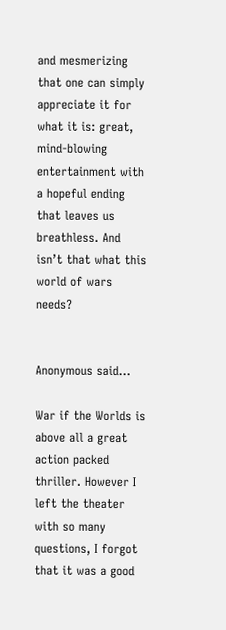and mesmerizing that one can simply appreciate it for what it is: great, mind-blowing entertainment with a hopeful ending that leaves us breathless. And isn’t that what this world of wars needs?


Anonymous said...

War if the Worlds is above all a great action packed thriller. However I left the theater with so many questions, I forgot that it was a good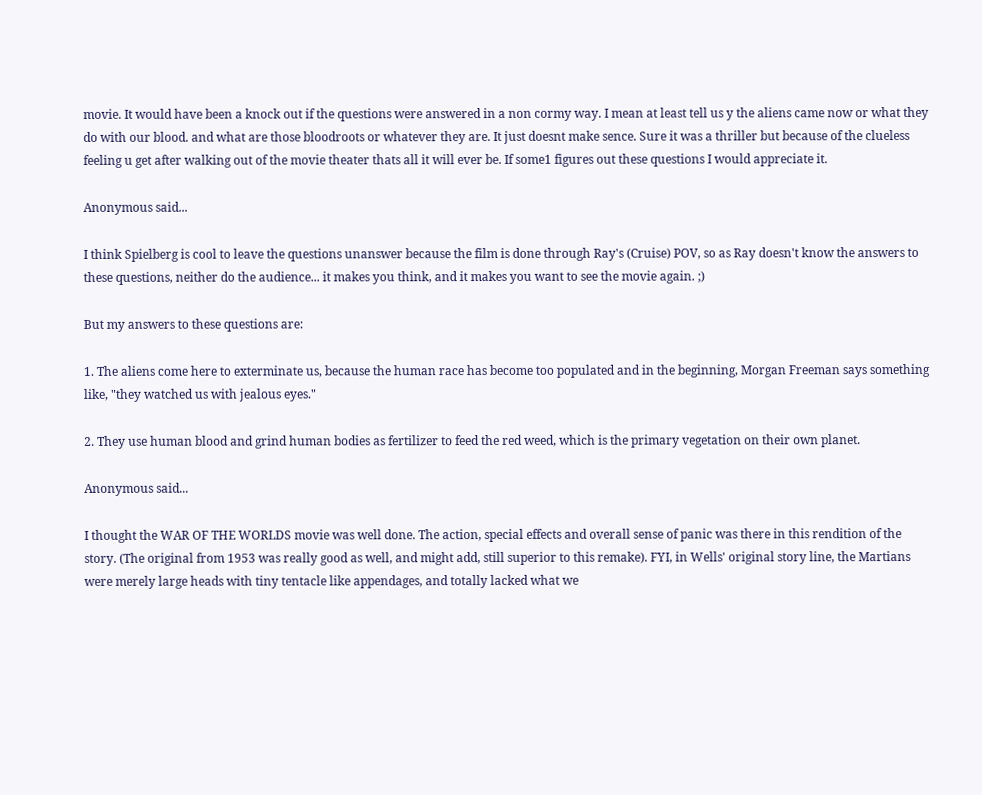movie. It would have been a knock out if the questions were answered in a non cormy way. I mean at least tell us y the aliens came now or what they do with our blood. and what are those bloodroots or whatever they are. It just doesnt make sence. Sure it was a thriller but because of the clueless feeling u get after walking out of the movie theater thats all it will ever be. If some1 figures out these questions I would appreciate it.

Anonymous said...

I think Spielberg is cool to leave the questions unanswer because the film is done through Ray's (Cruise) POV, so as Ray doesn't know the answers to these questions, neither do the audience... it makes you think, and it makes you want to see the movie again. ;)

But my answers to these questions are:

1. The aliens come here to exterminate us, because the human race has become too populated and in the beginning, Morgan Freeman says something like, "they watched us with jealous eyes."

2. They use human blood and grind human bodies as fertilizer to feed the red weed, which is the primary vegetation on their own planet.

Anonymous said...

I thought the WAR OF THE WORLDS movie was well done. The action, special effects and overall sense of panic was there in this rendition of the story. (The original from 1953 was really good as well, and might add, still superior to this remake). FYI, in Wells' original story line, the Martians were merely large heads with tiny tentacle like appendages, and totally lacked what we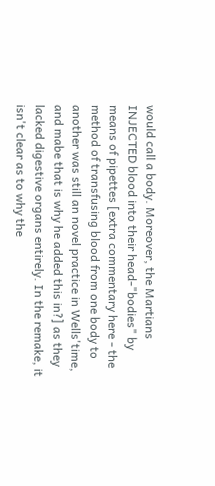would call a body. Moreover, the Martians INJECTED blood into their head-"bodies" by means of pipettes [extra commentary here - the method of transfusing blood from one body to another was still an novel practice in Wells'time, and mabe that is why he added this in?] as they lacked digestive organs entirely. In the remake, it isn't clear as to why the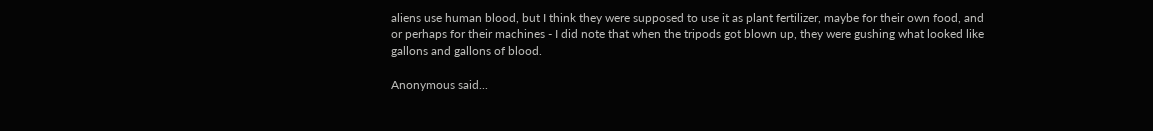aliens use human blood, but I think they were supposed to use it as plant fertilizer, maybe for their own food, and or perhaps for their machines - I did note that when the tripods got blown up, they were gushing what looked like gallons and gallons of blood.

Anonymous said...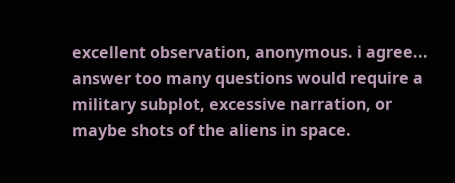excellent observation, anonymous. i agree... answer too many questions would require a military subplot, excessive narration, or maybe shots of the aliens in space.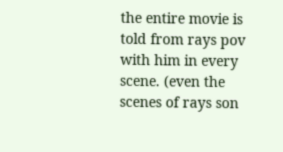the entire movie is told from rays pov with him in every scene. (even the scenes of rays son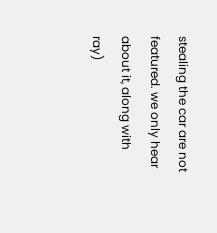stealing the car are not featured. we only hear about it, along with ray)